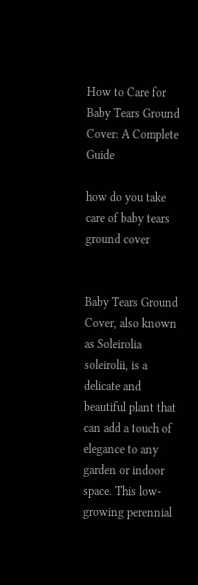How to Care for Baby Tears Ground Cover: A Complete Guide

how do you take care of baby tears ground cover


Baby Tears Ground Cover, also known as Soleirolia soleirolii, is a delicate and beautiful plant that can add a touch of elegance to any garden or indoor space. This low-growing perennial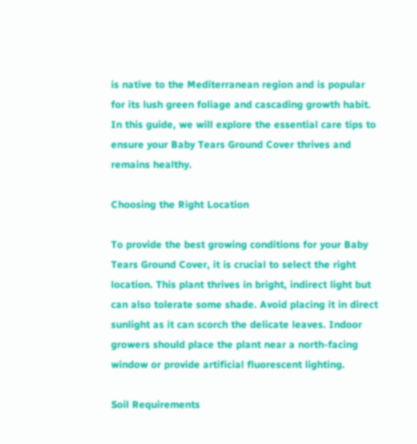is native to the Mediterranean region and is popular for its lush green foliage and cascading growth habit. In this guide, we will explore the essential care tips to ensure your Baby Tears Ground Cover thrives and remains healthy.

Choosing the Right Location

To provide the best growing conditions for your Baby Tears Ground Cover, it is crucial to select the right location. This plant thrives in bright, indirect light but can also tolerate some shade. Avoid placing it in direct sunlight as it can scorch the delicate leaves. Indoor growers should place the plant near a north-facing window or provide artificial fluorescent lighting.

Soil Requirements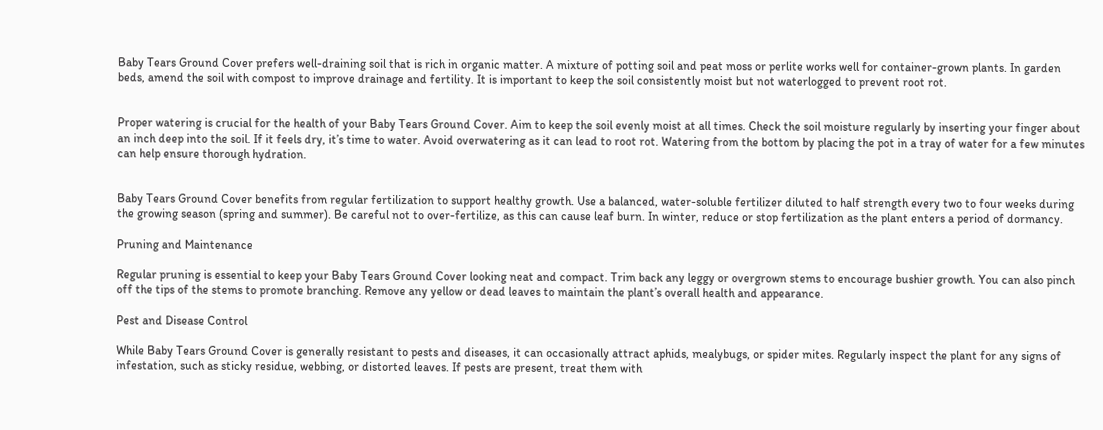Baby Tears Ground Cover prefers well-draining soil that is rich in organic matter. A mixture of potting soil and peat moss or perlite works well for container-grown plants. In garden beds, amend the soil with compost to improve drainage and fertility. It is important to keep the soil consistently moist but not waterlogged to prevent root rot.


Proper watering is crucial for the health of your Baby Tears Ground Cover. Aim to keep the soil evenly moist at all times. Check the soil moisture regularly by inserting your finger about an inch deep into the soil. If it feels dry, it’s time to water. Avoid overwatering as it can lead to root rot. Watering from the bottom by placing the pot in a tray of water for a few minutes can help ensure thorough hydration.


Baby Tears Ground Cover benefits from regular fertilization to support healthy growth. Use a balanced, water-soluble fertilizer diluted to half strength every two to four weeks during the growing season (spring and summer). Be careful not to over-fertilize, as this can cause leaf burn. In winter, reduce or stop fertilization as the plant enters a period of dormancy.

Pruning and Maintenance

Regular pruning is essential to keep your Baby Tears Ground Cover looking neat and compact. Trim back any leggy or overgrown stems to encourage bushier growth. You can also pinch off the tips of the stems to promote branching. Remove any yellow or dead leaves to maintain the plant’s overall health and appearance.

Pest and Disease Control

While Baby Tears Ground Cover is generally resistant to pests and diseases, it can occasionally attract aphids, mealybugs, or spider mites. Regularly inspect the plant for any signs of infestation, such as sticky residue, webbing, or distorted leaves. If pests are present, treat them with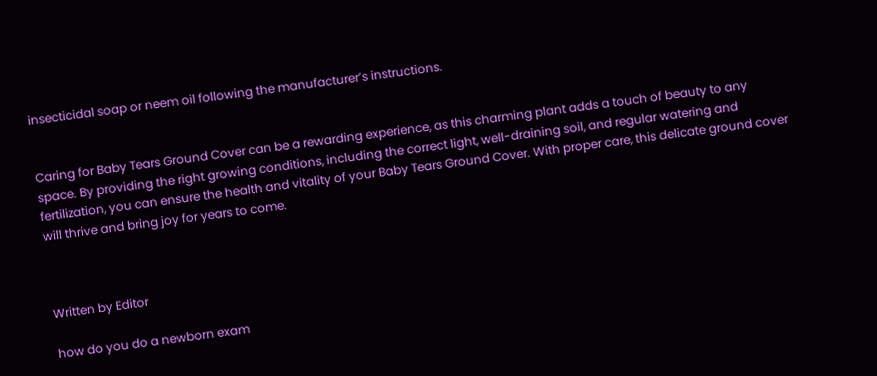insecticidal soap or neem oil following the manufacturer’s instructions.


Caring for Baby Tears Ground Cover can be a rewarding experience, as this charming plant adds a touch of beauty to any space. By providing the right growing conditions, including the correct light, well-draining soil, and regular watering and fertilization, you can ensure the health and vitality of your Baby Tears Ground Cover. With proper care, this delicate ground cover will thrive and bring joy for years to come.



Written by Editor

how do you do a newborn exam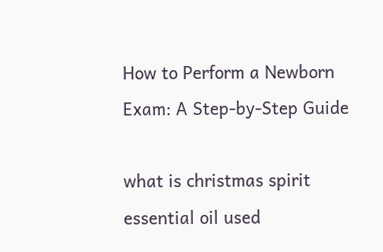How to Perform a Newborn Exam: A Step-by-Step Guide

what is christmas spirit essential oil used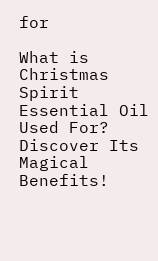for

What is Christmas Spirit Essential Oil Used For? Discover Its Magical Benefits!